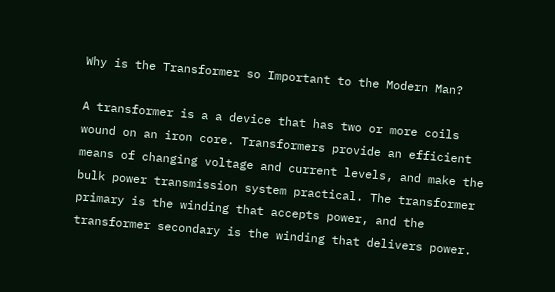Why is the Transformer so Important to the Modern Man?

A transformer is a a device that has two or more coils wound on an iron core. Transformers provide an efficient means of changing voltage and current levels, and make the bulk power transmission system practical. The transformer primary is the winding that accepts power, and the transformer secondary is the winding that delivers power.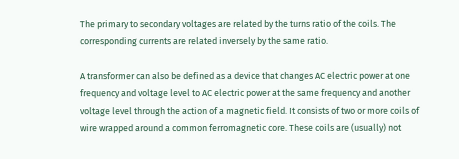The primary to secondary voltages are related by the turns ratio of the coils. The corresponding currents are related inversely by the same ratio.

A transformer can also be defined as a device that changes AC electric power at one frequency and voltage level to AC electric power at the same frequency and another voltage level through the action of a magnetic field. It consists of two or more coils of wire wrapped around a common ferromagnetic core. These coils are (usually) not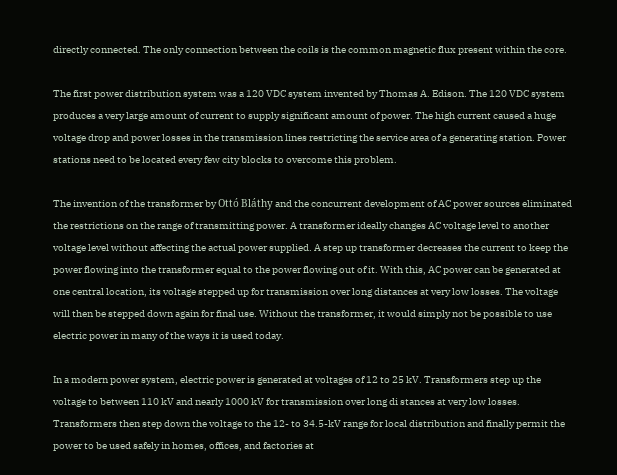directly connected. The only connection between the coils is the common magnetic flux present within the core.

The first power distribution system was a 120 VDC system invented by Thomas A. Edison. The 120 VDC system produces a very large amount of current to supply significant amount of power. The high current caused a huge voltage drop and power losses in the transmission lines restricting the service area of a generating station. Power stations need to be located every few city blocks to overcome this problem.

The invention of the transformer by Ottó Bláthy and the concurrent development of AC power sources eliminated the restrictions on the range of transmitting power. A transformer ideally changes AC voltage level to another voltage level without affecting the actual power supplied. A step up transformer decreases the current to keep the power flowing into the transformer equal to the power flowing out of it. With this, AC power can be generated at one central location, its voltage stepped up for transmission over long distances at very low losses. The voltage will then be stepped down again for final use. Without the transformer, it would simply not be possible to use electric power in many of the ways it is used today.

In a modern power system, electric power is generated at voltages of 12 to 25 kV. Transformers step up the voltage to between 110 kV and nearly 1000 kV for transmission over long di stances at very low losses. Transformers then step down the voltage to the 12- to 34.5-kV range for local distribution and finally permit the power to be used safely in homes, offices, and factories at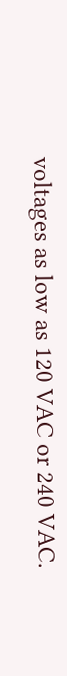voltages as low as 120 VAC or 240 VAC.